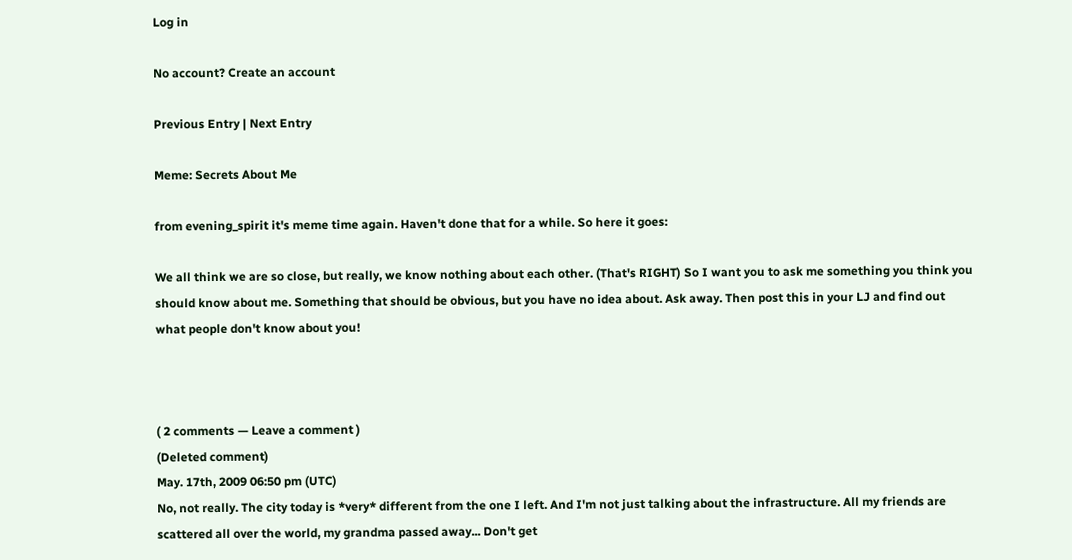Log in

No account? Create an account

Previous Entry | Next Entry

Meme: Secrets About Me

from evening_spirit it's meme time again. Haven't done that for a while. So here it goes:

We all think we are so close, but really, we know nothing about each other. (That's RIGHT) So I want you to ask me something you think you should know about me. Something that should be obvious, but you have no idea about. Ask away. Then post this in your LJ and find out what people don't know about you!



( 2 comments — Leave a comment )
(Deleted comment)
May. 17th, 2009 06:50 pm (UTC)
No, not really. The city today is *very* different from the one I left. And I'm not just talking about the infrastructure. All my friends are scattered all over the world, my grandma passed away... Don't get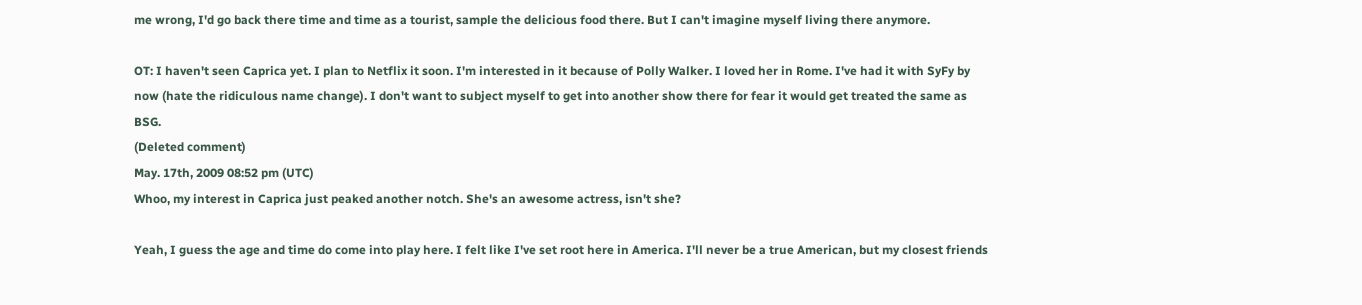me wrong, I'd go back there time and time as a tourist, sample the delicious food there. But I can't imagine myself living there anymore.

OT: I haven't seen Caprica yet. I plan to Netflix it soon. I'm interested in it because of Polly Walker. I loved her in Rome. I've had it with SyFy by now (hate the ridiculous name change). I don't want to subject myself to get into another show there for fear it would get treated the same as BSG.
(Deleted comment)
May. 17th, 2009 08:52 pm (UTC)
Whoo, my interest in Caprica just peaked another notch. She's an awesome actress, isn't she?

Yeah, I guess the age and time do come into play here. I felt like I've set root here in America. I'll never be a true American, but my closest friends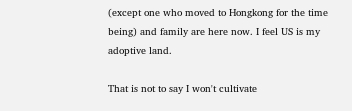(except one who moved to Hongkong for the time being) and family are here now. I feel US is my adoptive land.

That is not to say I won't cultivate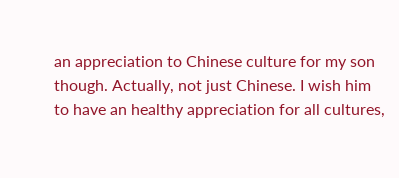an appreciation to Chinese culture for my son though. Actually, not just Chinese. I wish him to have an healthy appreciation for all cultures,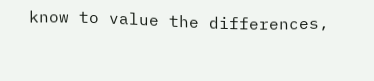know to value the differences,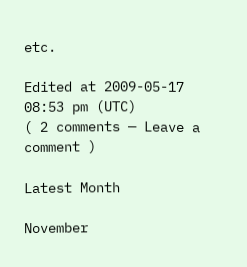etc.

Edited at 2009-05-17 08:53 pm (UTC)
( 2 comments — Leave a comment )

Latest Month

November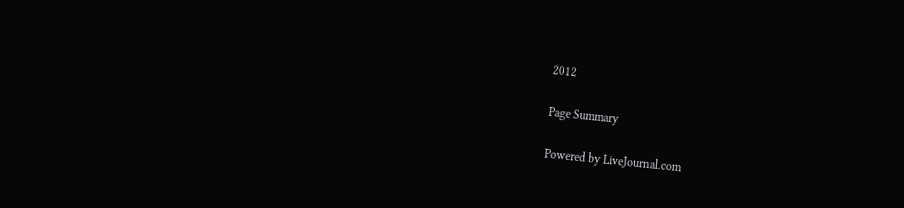2012

Page Summary

Powered by LiveJournal.com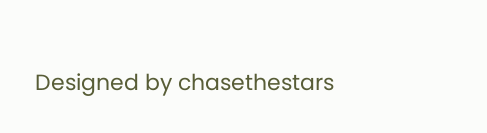Designed by chasethestars